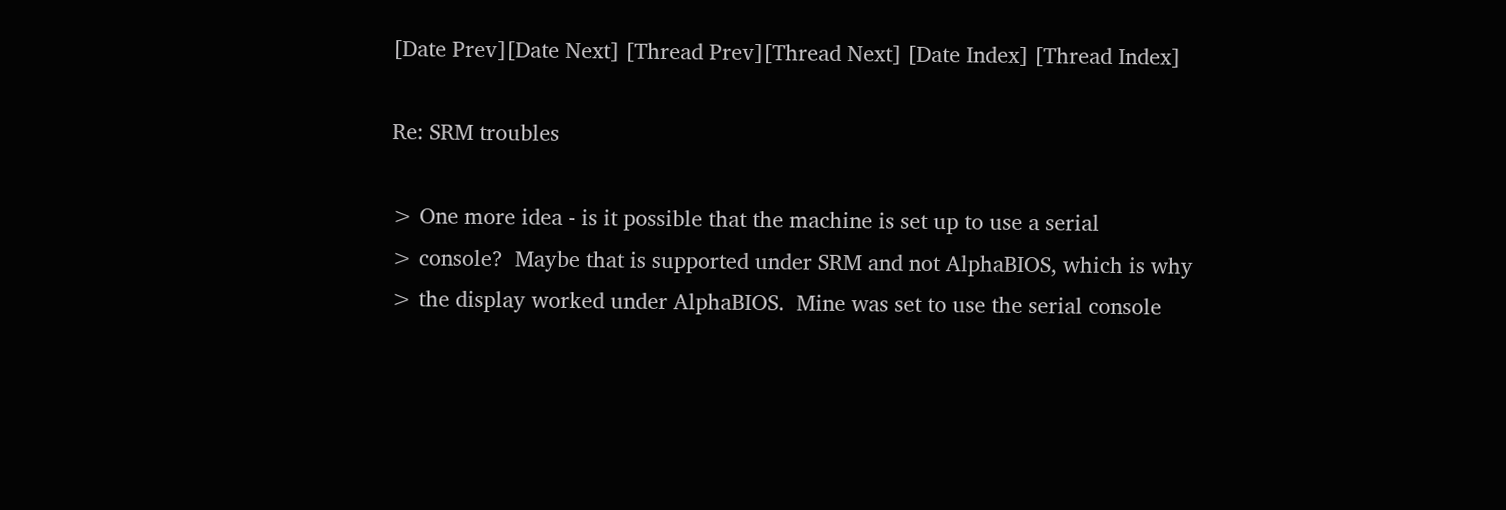[Date Prev][Date Next] [Thread Prev][Thread Next] [Date Index] [Thread Index]

Re: SRM troubles

> One more idea - is it possible that the machine is set up to use a serial
> console?  Maybe that is supported under SRM and not AlphaBIOS, which is why
> the display worked under AlphaBIOS.  Mine was set to use the serial console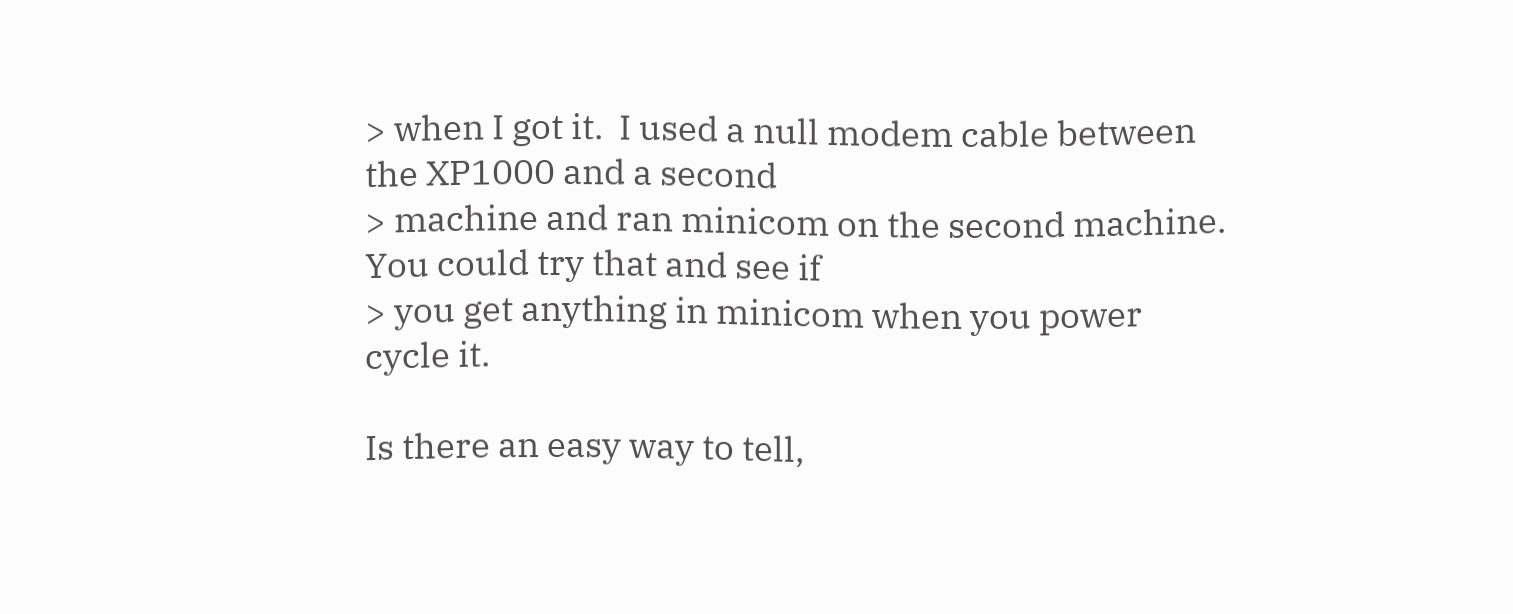> when I got it.  I used a null modem cable between the XP1000 and a second
> machine and ran minicom on the second machine.  You could try that and see if
> you get anything in minicom when you power cycle it.

Is there an easy way to tell,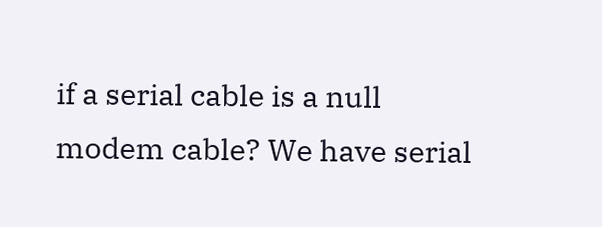if a serial cable is a null modem cable? We have serial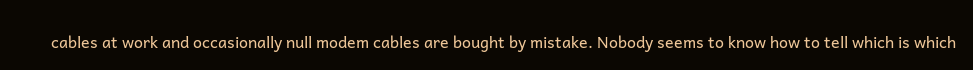cables at work and occasionally null modem cables are bought by mistake. Nobody seems to know how to tell which is which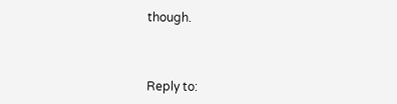though.



Reply to: